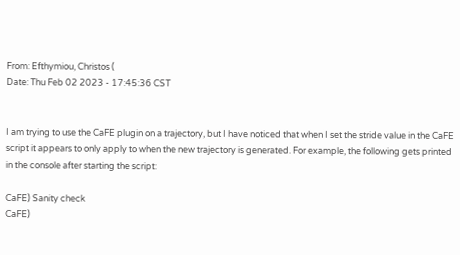From: Efthymiou, Christos (
Date: Thu Feb 02 2023 - 17:45:36 CST


I am trying to use the CaFE plugin on a trajectory, but I have noticed that when I set the stride value in the CaFE script it appears to only apply to when the new trajectory is generated. For example, the following gets printed in the console after starting the script:

CaFE) Sanity check
CaFE)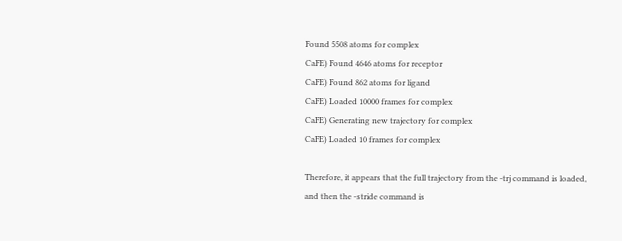Found 5508 atoms for complex
CaFE) Found 4646 atoms for receptor
CaFE) Found 862 atoms for ligand
CaFE) Loaded 10000 frames for complex
CaFE) Generating new trajectory for complex
CaFE) Loaded 10 frames for complex

Therefore, it appears that the full trajectory from the -trj command is loaded, and then the -stride command is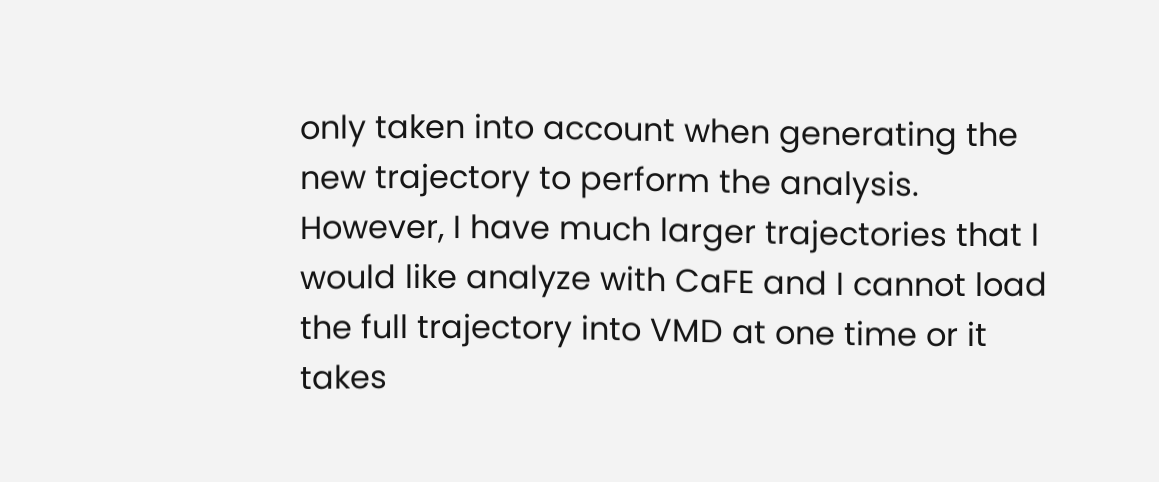only taken into account when generating the new trajectory to perform the analysis. However, I have much larger trajectories that I would like analyze with CaFE and I cannot load the full trajectory into VMD at one time or it takes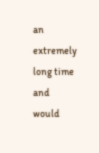an extremely long time and would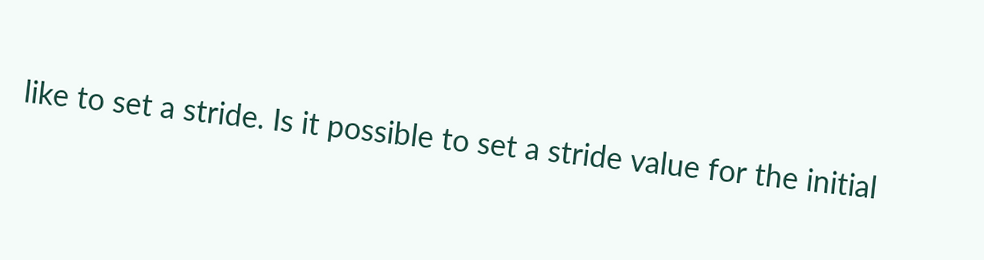like to set a stride. Is it possible to set a stride value for the initial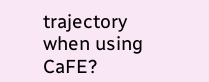trajectory when using CaFE?